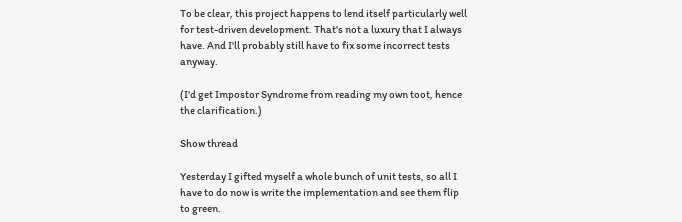To be clear, this project happens to lend itself particularly well for test-driven development. That's not a luxury that I always have. And I'll probably still have to fix some incorrect tests anyway.

(I'd get Impostor Syndrome from reading my own toot, hence the clarification.)

Show thread

Yesterday I gifted myself a whole bunch of unit tests, so all I have to do now is write the implementation and see them flip to green.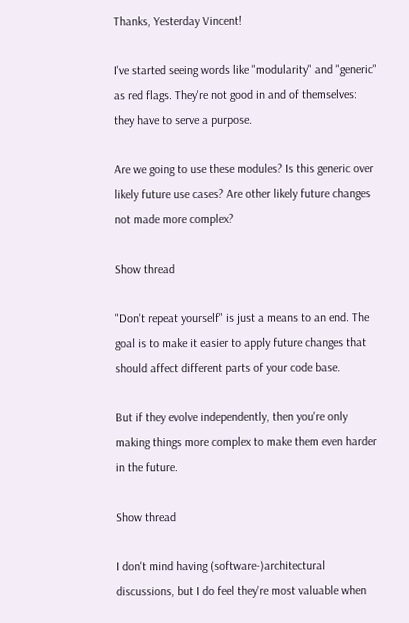Thanks, Yesterday Vincent!

I've started seeing words like "modularity" and "generic" as red flags. They're not good in and of themselves: they have to serve a purpose.

Are we going to use these modules? Is this generic over likely future use cases? Are other likely future changes not made more complex?

Show thread

"Don't repeat yourself" is just a means to an end. The goal is to make it easier to apply future changes that should affect different parts of your code base.

But if they evolve independently, then you're only making things more complex to make them even harder in the future.

Show thread

I don't mind having (software-)architectural discussions, but I do feel they're most valuable when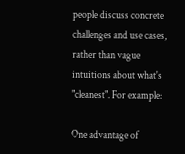people discuss concrete challenges and use cases, rather than vague intuitions about what's "cleanest". For example:

One advantage of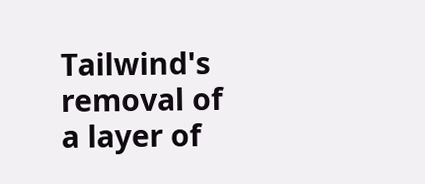Tailwind's removal of a layer of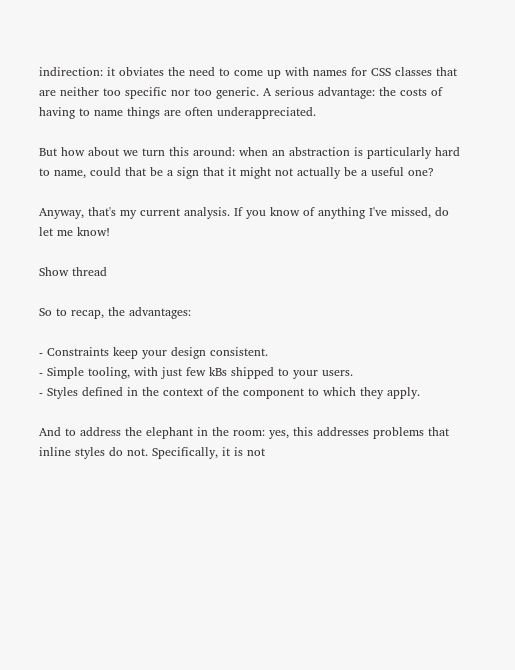indirection: it obviates the need to come up with names for CSS classes that are neither too specific nor too generic. A serious advantage: the costs of having to name things are often underappreciated.

But how about we turn this around: when an abstraction is particularly hard to name, could that be a sign that it might not actually be a useful one?

Anyway, that's my current analysis. If you know of anything I've missed, do let me know!

Show thread

So to recap, the advantages:

- Constraints keep your design consistent.
- Simple tooling, with just few kBs shipped to your users.
- Styles defined in the context of the component to which they apply.

And to address the elephant in the room: yes, this addresses problems that inline styles do not. Specifically, it is not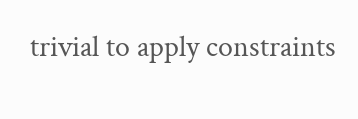trivial to apply constraints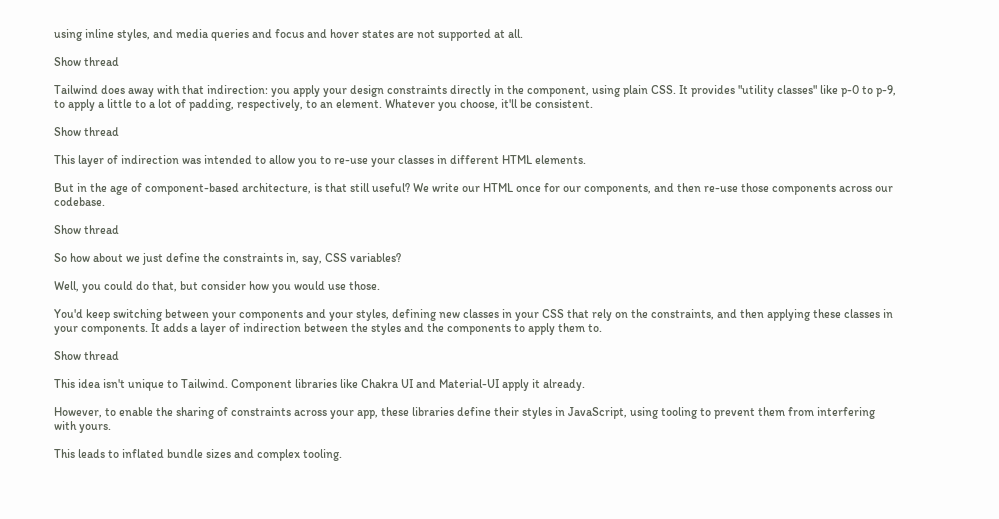using inline styles, and media queries and focus and hover states are not supported at all.

Show thread

Tailwind does away with that indirection: you apply your design constraints directly in the component, using plain CSS. It provides "utility classes" like p-0 to p-9, to apply a little to a lot of padding, respectively, to an element. Whatever you choose, it'll be consistent.

Show thread

This layer of indirection was intended to allow you to re-use your classes in different HTML elements.

But in the age of component-based architecture, is that still useful? We write our HTML once for our components, and then re-use those components across our codebase.

Show thread

So how about we just define the constraints in, say, CSS variables?

Well, you could do that, but consider how you would use those.

You'd keep switching between your components and your styles, defining new classes in your CSS that rely on the constraints, and then applying these classes in your components. It adds a layer of indirection between the styles and the components to apply them to.

Show thread

This idea isn't unique to Tailwind. Component libraries like Chakra UI and Material-UI apply it already.

However, to enable the sharing of constraints across your app, these libraries define their styles in JavaScript, using tooling to prevent them from interfering with yours.

This leads to inflated bundle sizes and complex tooling.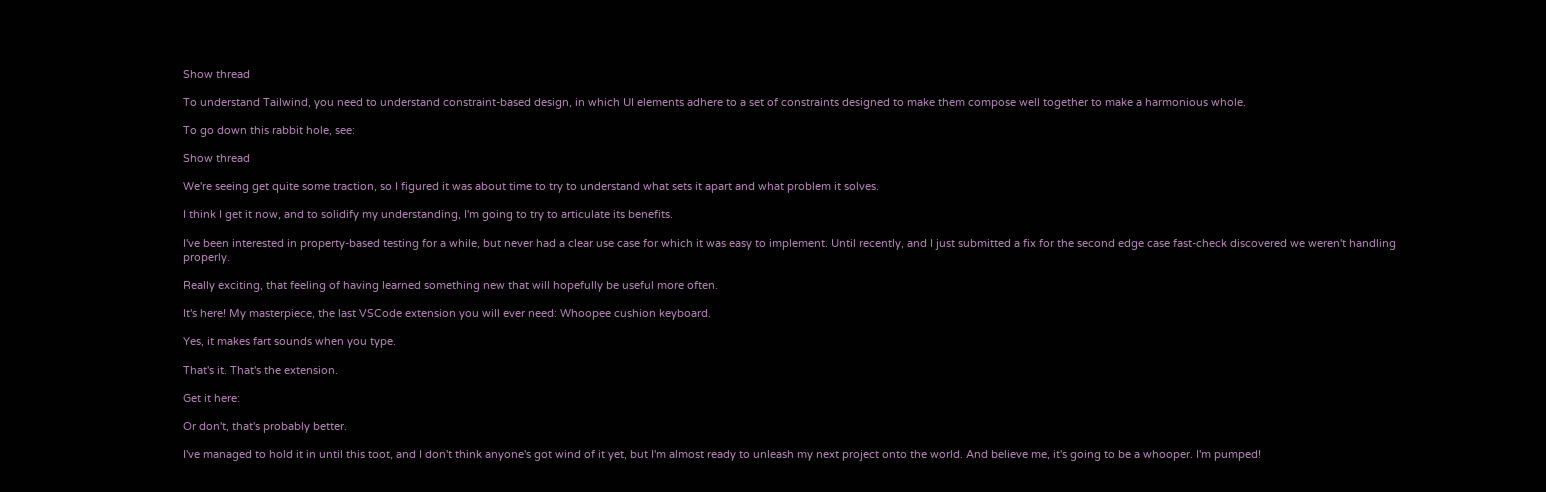Show thread

To understand Tailwind, you need to understand constraint-based design, in which UI elements adhere to a set of constraints designed to make them compose well together to make a harmonious whole.

To go down this rabbit hole, see:

Show thread

We're seeing get quite some traction, so I figured it was about time to try to understand what sets it apart and what problem it solves.

I think I get it now, and to solidify my understanding, I'm going to try to articulate its benefits.

I've been interested in property-based testing for a while, but never had a clear use case for which it was easy to implement. Until recently, and I just submitted a fix for the second edge case fast-check discovered we weren't handling properly.

Really exciting, that feeling of having learned something new that will hopefully be useful more often.

It's here! My masterpiece, the last VSCode extension you will ever need: Whoopee cushion keyboard.

Yes, it makes fart sounds when you type.

That's it. That's the extension.

Get it here:

Or don't, that's probably better.

I've managed to hold it in until this toot, and I don't think anyone's got wind of it yet, but I'm almost ready to unleash my next project onto the world. And believe me, it's going to be a whooper. I'm pumped!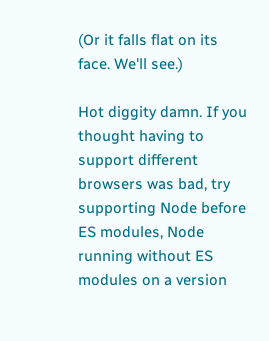(Or it falls flat on its face. We'll see.)

Hot diggity damn. If you thought having to support different browsers was bad, try supporting Node before ES modules, Node running without ES modules on a version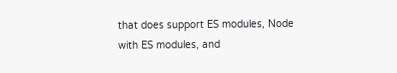that does support ES modules, Node with ES modules, and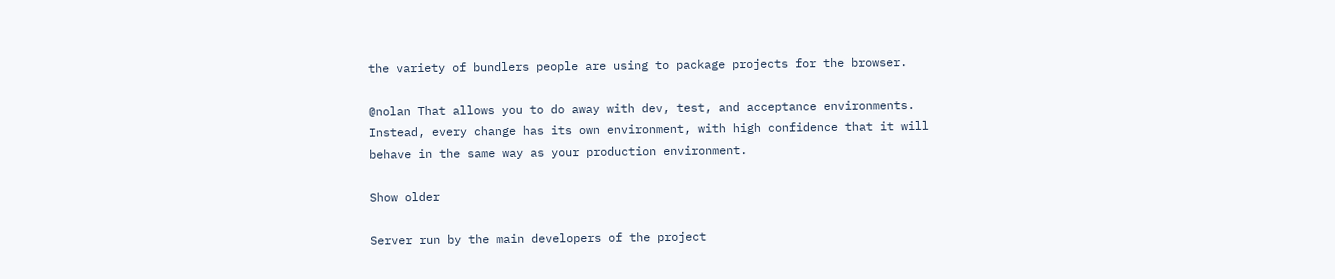the variety of bundlers people are using to package projects for the browser.

@nolan That allows you to do away with dev, test, and acceptance environments. Instead, every change has its own environment, with high confidence that it will behave in the same way as your production environment.

Show older

Server run by the main developers of the project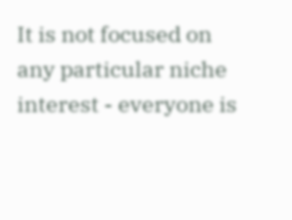It is not focused on any particular niche interest - everyone is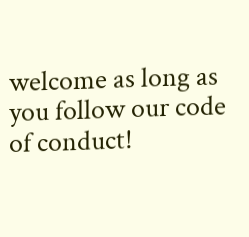welcome as long as you follow our code of conduct!